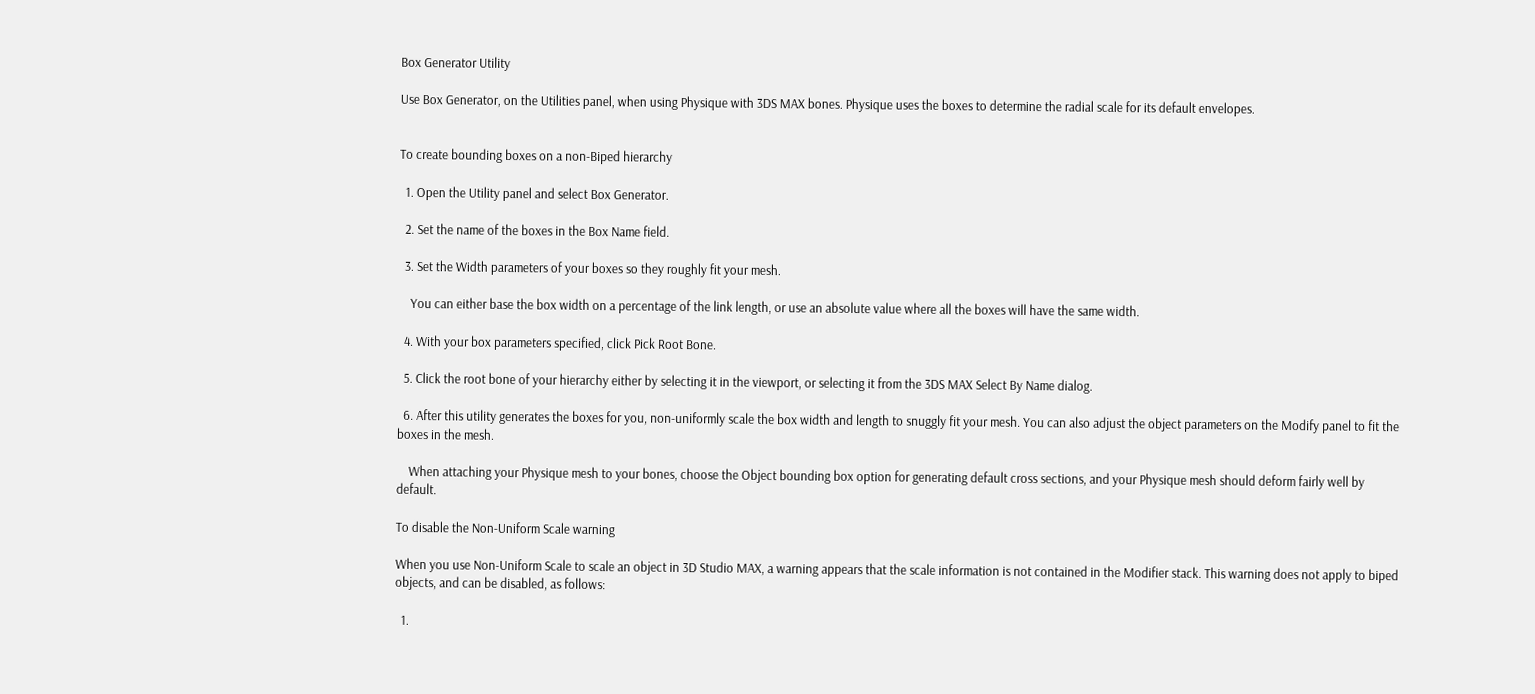Box Generator Utility

Use Box Generator, on the Utilities panel, when using Physique with 3DS MAX bones. Physique uses the boxes to determine the radial scale for its default envelopes.


To create bounding boxes on a non-Biped hierarchy

  1. Open the Utility panel and select Box Generator.

  2. Set the name of the boxes in the Box Name field.

  3. Set the Width parameters of your boxes so they roughly fit your mesh.

    You can either base the box width on a percentage of the link length, or use an absolute value where all the boxes will have the same width.

  4. With your box parameters specified, click Pick Root Bone.

  5. Click the root bone of your hierarchy either by selecting it in the viewport, or selecting it from the 3DS MAX Select By Name dialog.

  6. After this utility generates the boxes for you, non-uniformly scale the box width and length to snuggly fit your mesh. You can also adjust the object parameters on the Modify panel to fit the boxes in the mesh.

    When attaching your Physique mesh to your bones, choose the Object bounding box option for generating default cross sections, and your Physique mesh should deform fairly well by default.

To disable the Non-Uniform Scale warning

When you use Non-Uniform Scale to scale an object in 3D Studio MAX, a warning appears that the scale information is not contained in the Modifier stack. This warning does not apply to biped objects, and can be disabled, as follows:

  1.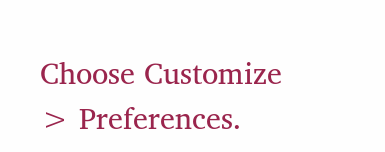Choose Customize > Preferences.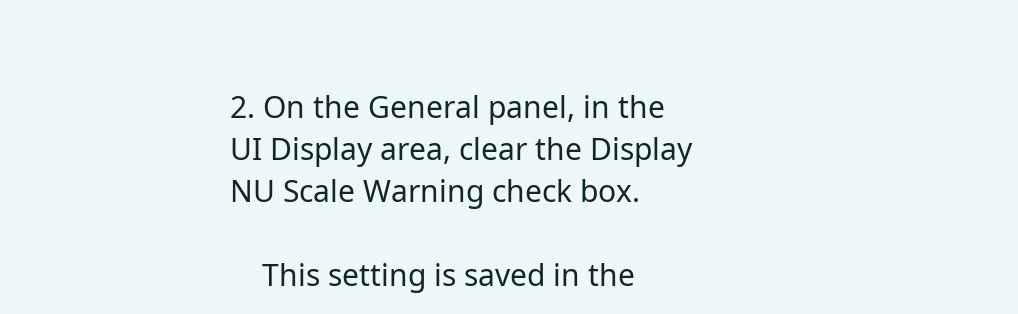2. On the General panel, in the UI Display area, clear the Display NU Scale Warning check box.

    This setting is saved in the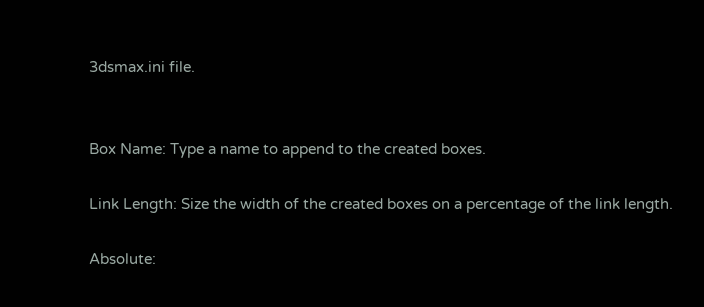3dsmax.ini file.


Box Name: Type a name to append to the created boxes.

Link Length: Size the width of the created boxes on a percentage of the link length.

Absolute: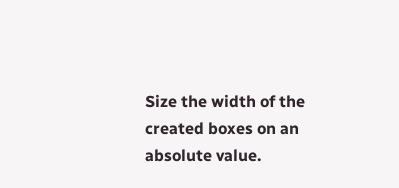Size the width of the created boxes on an absolute value.